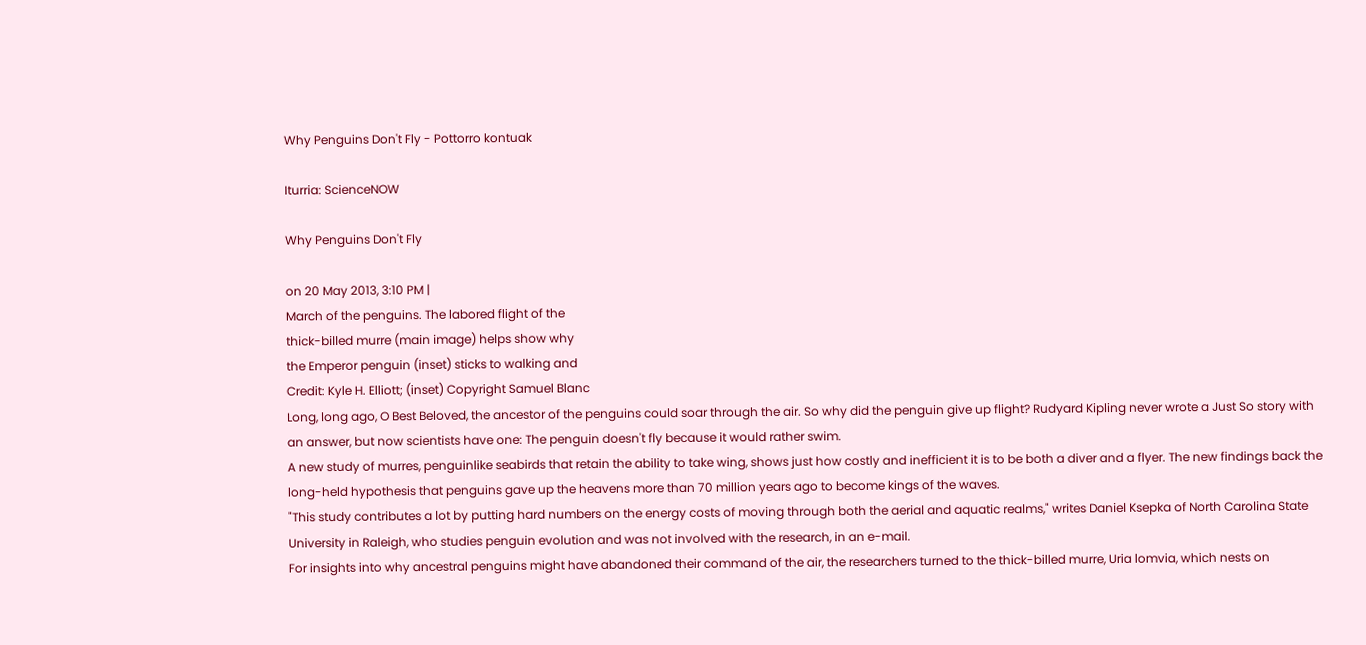Why Penguins Don't Fly - Pottorro kontuak

Iturria: ScienceNOW

Why Penguins Don't Fly

on 20 May 2013, 3:10 PM |
March of the penguins. The labored flight of the
thick-billed murre (main image) helps show why
the Emperor penguin (inset) sticks to walking and
Credit: Kyle H. Elliott; (inset) Copyright Samuel Blanc
Long, long ago, O Best Beloved, the ancestor of the penguins could soar through the air. So why did the penguin give up flight? Rudyard Kipling never wrote a Just So story with an answer, but now scientists have one: The penguin doesn't fly because it would rather swim.
A new study of murres, penguinlike seabirds that retain the ability to take wing, shows just how costly and inefficient it is to be both a diver and a flyer. The new findings back the long-held hypothesis that penguins gave up the heavens more than 70 million years ago to become kings of the waves.
"This study contributes a lot by putting hard numbers on the energy costs of moving through both the aerial and aquatic realms," writes Daniel Ksepka of North Carolina State University in Raleigh, who studies penguin evolution and was not involved with the research, in an e-mail.
For insights into why ancestral penguins might have abandoned their command of the air, the researchers turned to the thick-billed murre, Uria lomvia, which nests on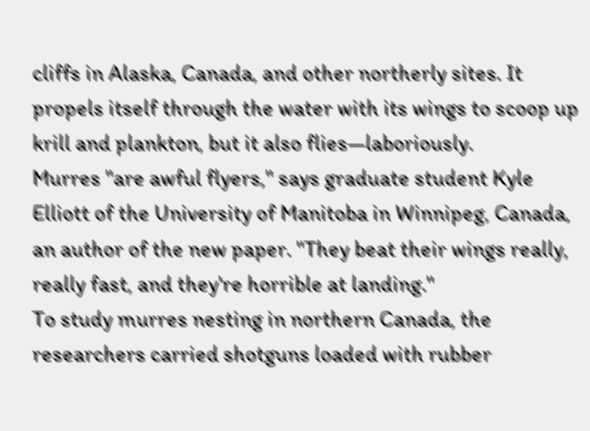cliffs in Alaska, Canada, and other northerly sites. It propels itself through the water with its wings to scoop up krill and plankton, but it also flies—laboriously.
Murres "are awful flyers," says graduate student Kyle Elliott of the University of Manitoba in Winnipeg, Canada, an author of the new paper. "They beat their wings really, really fast, and they're horrible at landing."
To study murres nesting in northern Canada, the researchers carried shotguns loaded with rubber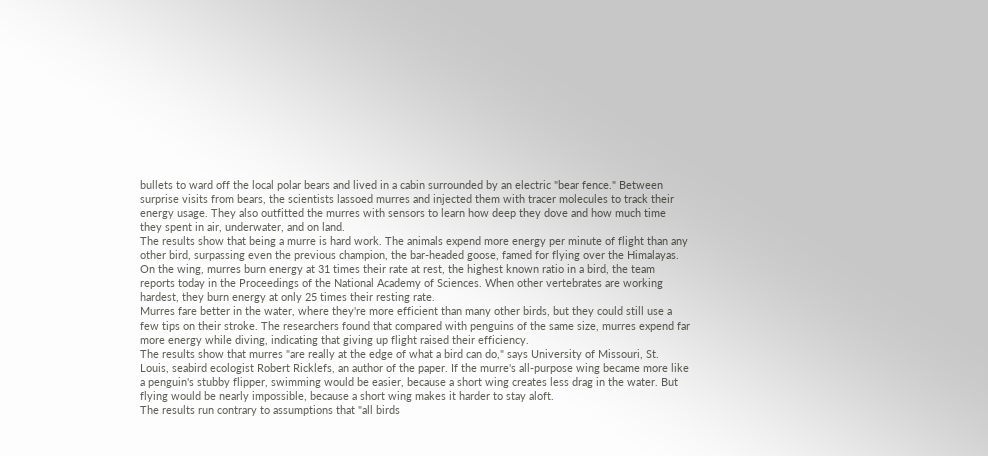bullets to ward off the local polar bears and lived in a cabin surrounded by an electric "bear fence." Between surprise visits from bears, the scientists lassoed murres and injected them with tracer molecules to track their energy usage. They also outfitted the murres with sensors to learn how deep they dove and how much time they spent in air, underwater, and on land.
The results show that being a murre is hard work. The animals expend more energy per minute of flight than any other bird, surpassing even the previous champion, the bar-headed goose, famed for flying over the Himalayas. On the wing, murres burn energy at 31 times their rate at rest, the highest known ratio in a bird, the team reports today in the Proceedings of the National Academy of Sciences. When other vertebrates are working hardest, they burn energy at only 25 times their resting rate.
Murres fare better in the water, where they're more efficient than many other birds, but they could still use a few tips on their stroke. The researchers found that compared with penguins of the same size, murres expend far more energy while diving, indicating that giving up flight raised their efficiency.
The results show that murres "are really at the edge of what a bird can do," says University of Missouri, St. Louis, seabird ecologist Robert Ricklefs, an author of the paper. If the murre's all-purpose wing became more like a penguin's stubby flipper, swimming would be easier, because a short wing creates less drag in the water. But flying would be nearly impossible, because a short wing makes it harder to stay aloft.
The results run contrary to assumptions that "all birds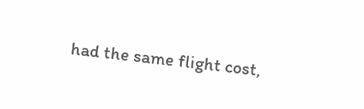had the same flight cost,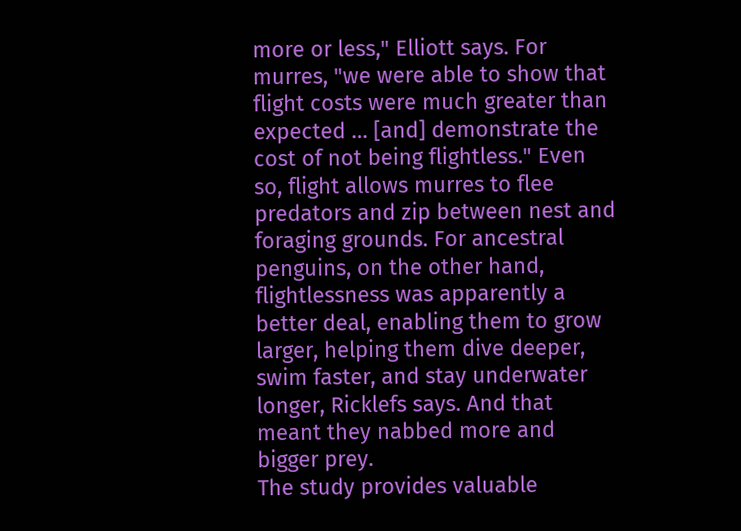more or less," Elliott says. For murres, "we were able to show that flight costs were much greater than expected … [and] demonstrate the cost of not being flightless." Even so, flight allows murres to flee predators and zip between nest and foraging grounds. For ancestral penguins, on the other hand, flightlessness was apparently a better deal, enabling them to grow larger, helping them dive deeper, swim faster, and stay underwater longer, Ricklefs says. And that meant they nabbed more and bigger prey.
The study provides valuable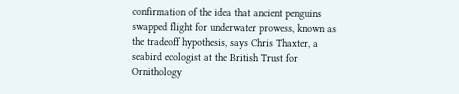confirmation of the idea that ancient penguins swapped flight for underwater prowess, known as the tradeoff hypothesis, says Chris Thaxter, a seabird ecologist at the British Trust for Ornithology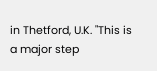in Thetford, U.K. "This is a major step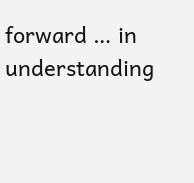forward … in understanding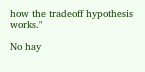how the tradeoff hypothesis works."

No hay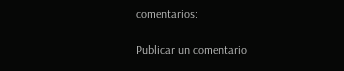comentarios:

Publicar un comentario